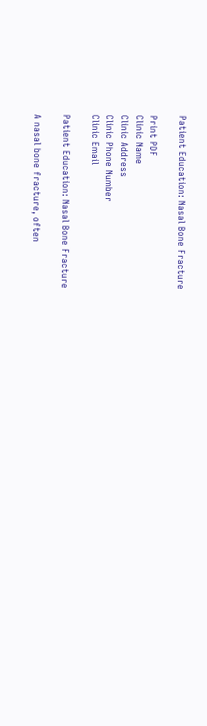Patient Education: Nasal Bone Fracture

Print PDF
Clinic Name
Clinic Address
Clinic Phone Number
Clinic Email

Patient Education: Nasal Bone Fracture

A nasal bone fracture, often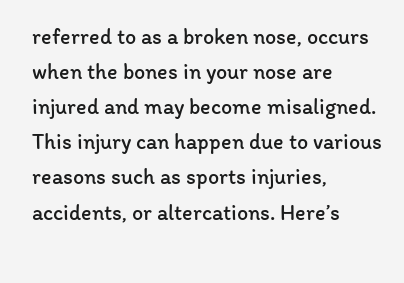referred to as a broken nose, occurs when the bones in your nose are injured and may become misaligned. This injury can happen due to various reasons such as sports injuries, accidents, or altercations. Here’s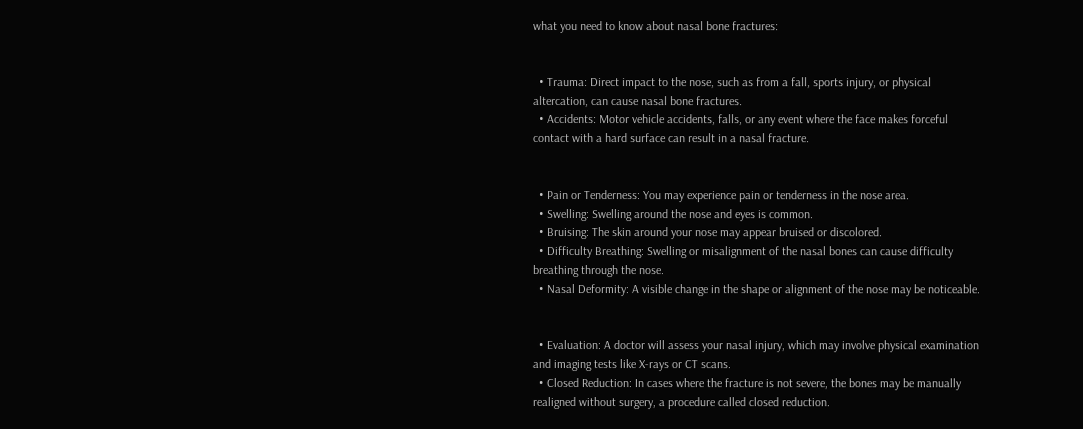what you need to know about nasal bone fractures:


  • Trauma: Direct impact to the nose, such as from a fall, sports injury, or physical altercation, can cause nasal bone fractures.
  • Accidents: Motor vehicle accidents, falls, or any event where the face makes forceful contact with a hard surface can result in a nasal fracture.


  • Pain or Tenderness: You may experience pain or tenderness in the nose area.
  • Swelling: Swelling around the nose and eyes is common.
  • Bruising: The skin around your nose may appear bruised or discolored.
  • Difficulty Breathing: Swelling or misalignment of the nasal bones can cause difficulty breathing through the nose.
  • Nasal Deformity: A visible change in the shape or alignment of the nose may be noticeable.


  • Evaluation: A doctor will assess your nasal injury, which may involve physical examination and imaging tests like X-rays or CT scans.
  • Closed Reduction: In cases where the fracture is not severe, the bones may be manually realigned without surgery, a procedure called closed reduction.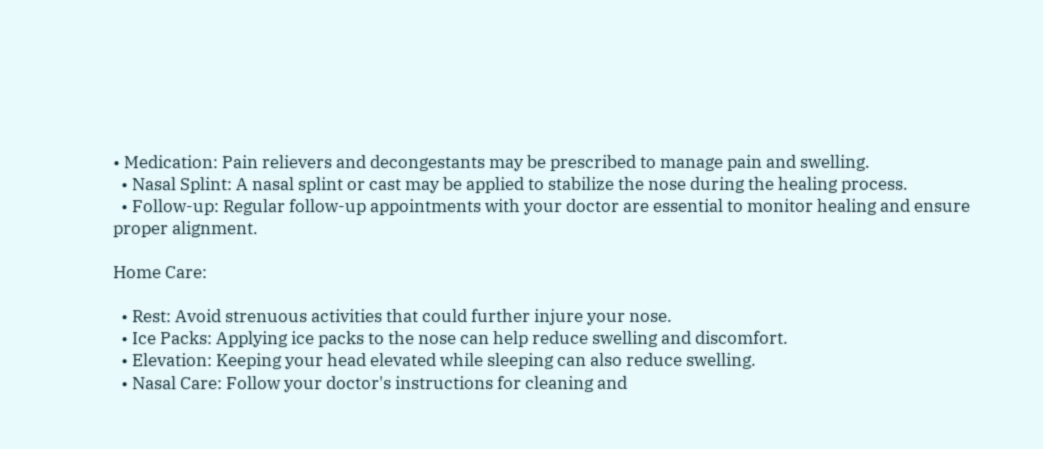• Medication: Pain relievers and decongestants may be prescribed to manage pain and swelling.
  • Nasal Splint: A nasal splint or cast may be applied to stabilize the nose during the healing process.
  • Follow-up: Regular follow-up appointments with your doctor are essential to monitor healing and ensure proper alignment.

Home Care:

  • Rest: Avoid strenuous activities that could further injure your nose.
  • Ice Packs: Applying ice packs to the nose can help reduce swelling and discomfort.
  • Elevation: Keeping your head elevated while sleeping can also reduce swelling.
  • Nasal Care: Follow your doctor's instructions for cleaning and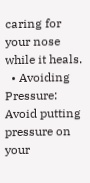caring for your nose while it heals.
  • Avoiding Pressure: Avoid putting pressure on your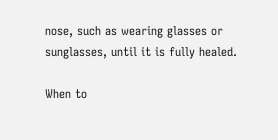nose, such as wearing glasses or sunglasses, until it is fully healed.

When to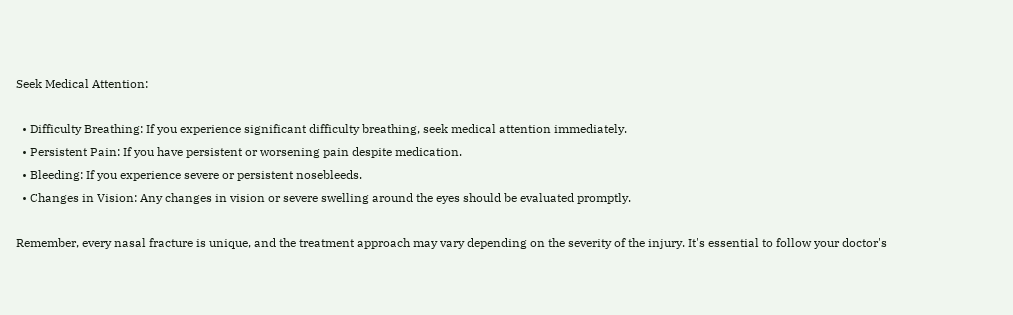Seek Medical Attention:

  • Difficulty Breathing: If you experience significant difficulty breathing, seek medical attention immediately.
  • Persistent Pain: If you have persistent or worsening pain despite medication.
  • Bleeding: If you experience severe or persistent nosebleeds.
  • Changes in Vision: Any changes in vision or severe swelling around the eyes should be evaluated promptly.

Remember, every nasal fracture is unique, and the treatment approach may vary depending on the severity of the injury. It's essential to follow your doctor's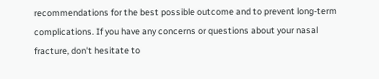recommendations for the best possible outcome and to prevent long-term complications. If you have any concerns or questions about your nasal fracture, don't hesitate to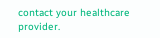contact your healthcare provider.